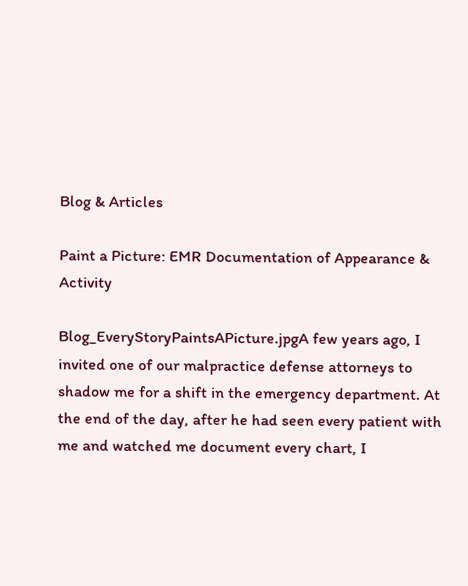Blog & Articles

Paint a Picture: EMR Documentation of Appearance & Activity

Blog_EveryStoryPaintsAPicture.jpgA few years ago, I invited one of our malpractice defense attorneys to shadow me for a shift in the emergency department. At the end of the day, after he had seen every patient with me and watched me document every chart, I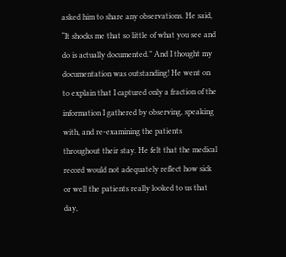asked him to share any observations. He said, “It shocks me that so little of what you see and do is actually documented.” And I thought my documentation was outstanding! He went on to explain that I captured only a fraction of the information I gathered by observing, speaking with, and re-examining the patients throughout their stay. He felt that the medical record would not adequately reflect how sick or well the patients really looked to us that day,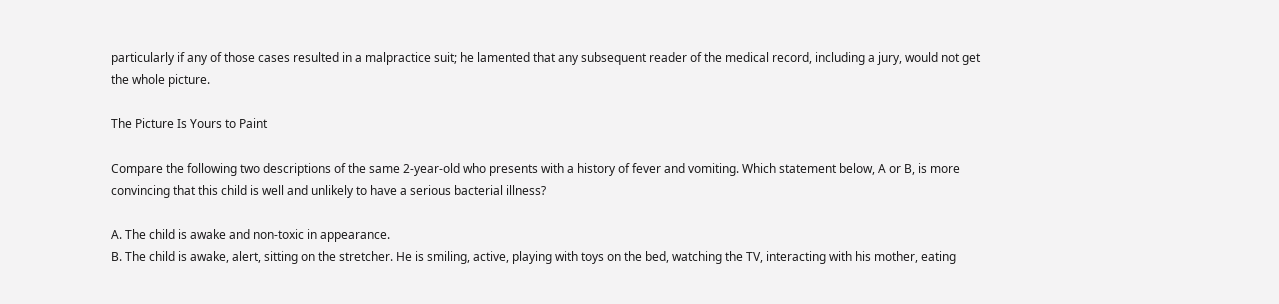particularly if any of those cases resulted in a malpractice suit; he lamented that any subsequent reader of the medical record, including a jury, would not get the whole picture.

The Picture Is Yours to Paint

Compare the following two descriptions of the same 2-year-old who presents with a history of fever and vomiting. Which statement below, A or B, is more convincing that this child is well and unlikely to have a serious bacterial illness?

A. The child is awake and non-toxic in appearance.
B. The child is awake, alert, sitting on the stretcher. He is smiling, active, playing with toys on the bed, watching the TV, interacting with his mother, eating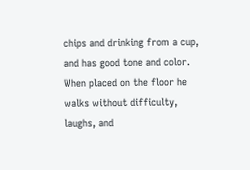chips and drinking from a cup, and has good tone and color. When placed on the floor he walks without difficulty, laughs, and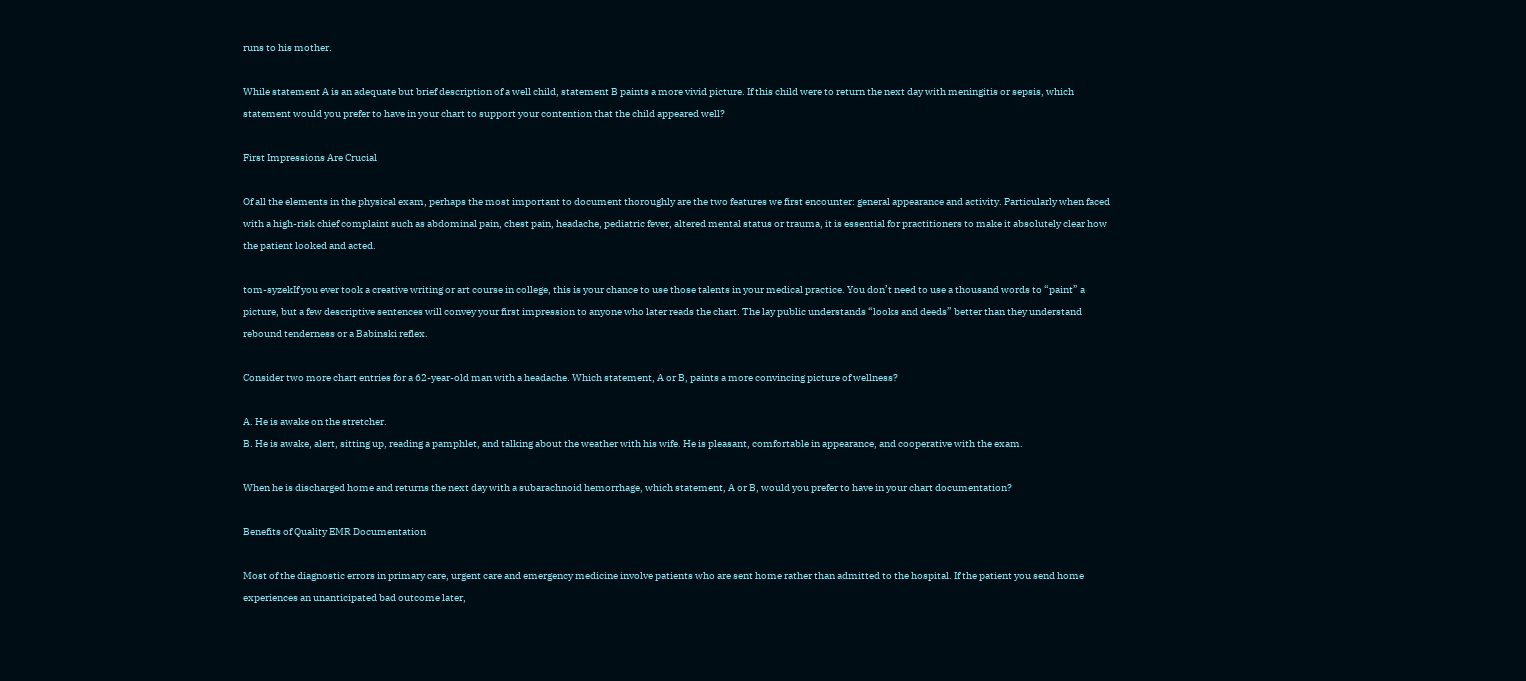runs to his mother.

While statement A is an adequate but brief description of a well child, statement B paints a more vivid picture. If this child were to return the next day with meningitis or sepsis, which statement would you prefer to have in your chart to support your contention that the child appeared well?

First Impressions Are Crucial

Of all the elements in the physical exam, perhaps the most important to document thoroughly are the two features we first encounter: general appearance and activity. Particularly when faced with a high-risk chief complaint such as abdominal pain, chest pain, headache, pediatric fever, altered mental status or trauma, it is essential for practitioners to make it absolutely clear how the patient looked and acted.

tom-syzekIf you ever took a creative writing or art course in college, this is your chance to use those talents in your medical practice. You don’t need to use a thousand words to “paint” a picture, but a few descriptive sentences will convey your first impression to anyone who later reads the chart. The lay public understands “looks and deeds” better than they understand rebound tenderness or a Babinski reflex.

Consider two more chart entries for a 62-year-old man with a headache. Which statement, A or B, paints a more convincing picture of wellness?

A. He is awake on the stretcher.
B. He is awake, alert, sitting up, reading a pamphlet, and talking about the weather with his wife. He is pleasant, comfortable in appearance, and cooperative with the exam.

When he is discharged home and returns the next day with a subarachnoid hemorrhage, which statement, A or B, would you prefer to have in your chart documentation?

Benefits of Quality EMR Documentation

Most of the diagnostic errors in primary care, urgent care and emergency medicine involve patients who are sent home rather than admitted to the hospital. If the patient you send home experiences an unanticipated bad outcome later,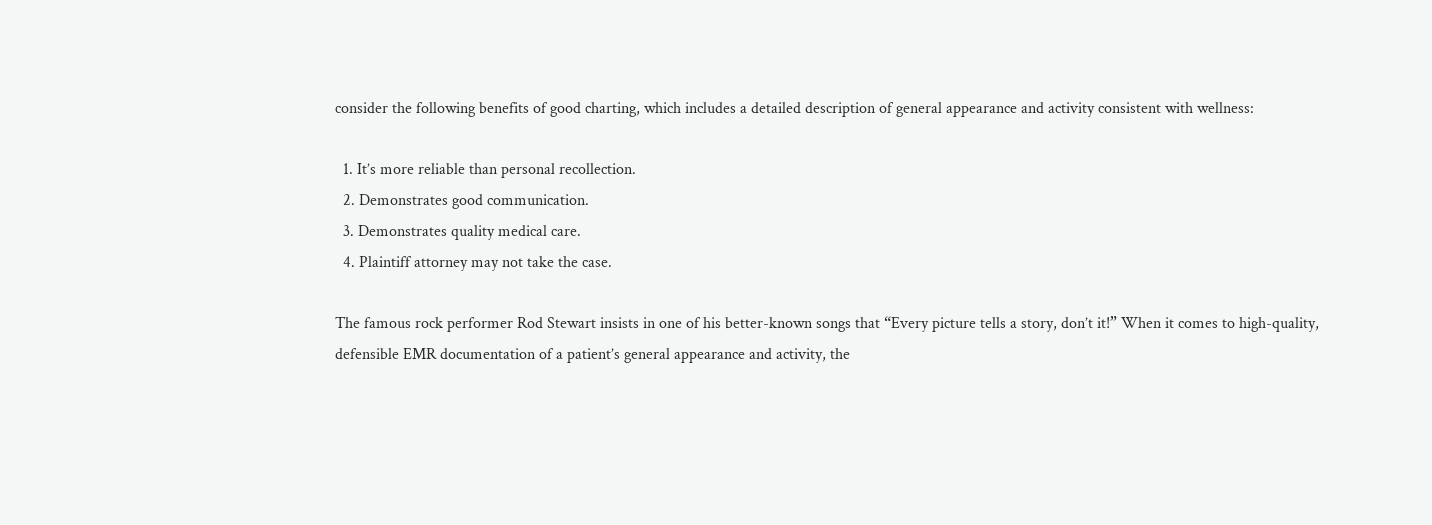consider the following benefits of good charting, which includes a detailed description of general appearance and activity consistent with wellness:

  1. It’s more reliable than personal recollection.
  2. Demonstrates good communication.
  3. Demonstrates quality medical care.
  4. Plaintiff attorney may not take the case.

The famous rock performer Rod Stewart insists in one of his better-known songs that “Every picture tells a story, don’t it!” When it comes to high-quality, defensible EMR documentation of a patient’s general appearance and activity, the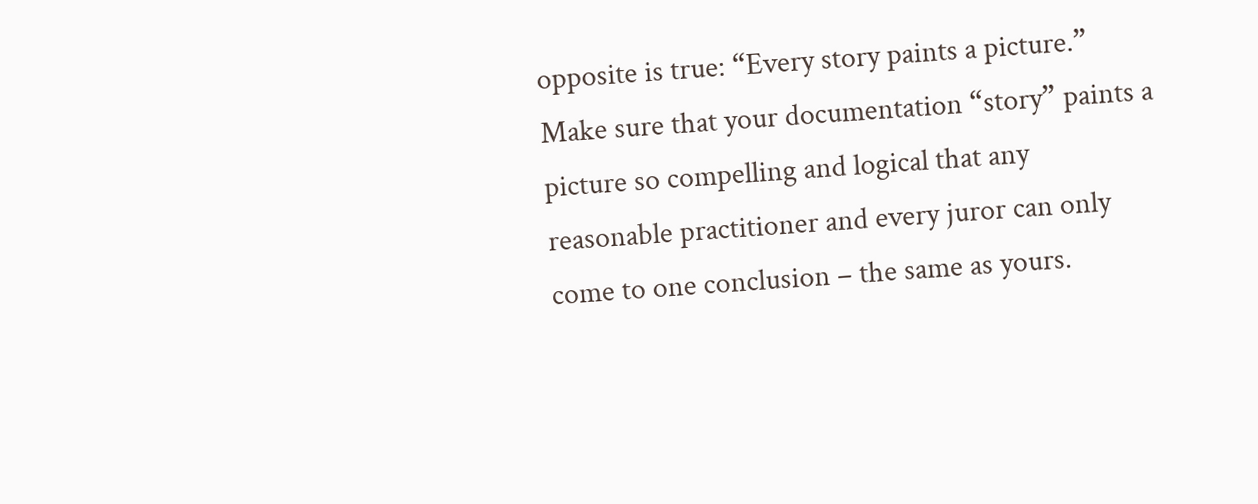opposite is true: “Every story paints a picture.” Make sure that your documentation “story” paints a picture so compelling and logical that any reasonable practitioner and every juror can only come to one conclusion – the same as yours.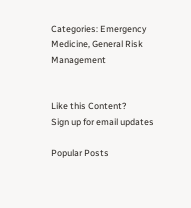Categories: Emergency Medicine, General Risk Management


Like this Content?
Sign up for email updates

Popular Posts